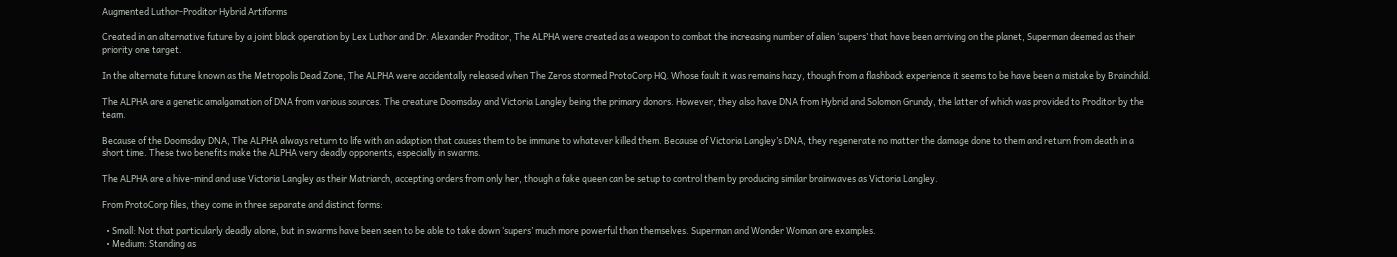Augmented Luthor-Proditor Hybrid Artiforms

Created in an alternative future by a joint black operation by Lex Luthor and Dr. Alexander Proditor, The ALPHA were created as a weapon to combat the increasing number of alien ‘supers’ that have been arriving on the planet, Superman deemed as their priority one target.

In the alternate future known as the Metropolis Dead Zone, The ALPHA were accidentally released when The Zeros stormed ProtoCorp HQ. Whose fault it was remains hazy, though from a flashback experience it seems to be have been a mistake by Brainchild.

The ALPHA are a genetic amalgamation of DNA from various sources. The creature Doomsday and Victoria Langley being the primary donors. However, they also have DNA from Hybrid and Solomon Grundy, the latter of which was provided to Proditor by the team.

Because of the Doomsday DNA, The ALPHA always return to life with an adaption that causes them to be immune to whatever killed them. Because of Victoria Langley’s DNA, they regenerate no matter the damage done to them and return from death in a short time. These two benefits make the ALPHA very deadly opponents, especially in swarms.

The ALPHA are a hive-mind and use Victoria Langley as their Matriarch, accepting orders from only her, though a fake queen can be setup to control them by producing similar brainwaves as Victoria Langley.

From ProtoCorp files, they come in three separate and distinct forms:

  • Small: Not that particularly deadly alone, but in swarms have been seen to be able to take down ‘supers’ much more powerful than themselves. Superman and Wonder Woman are examples.
  • Medium: Standing as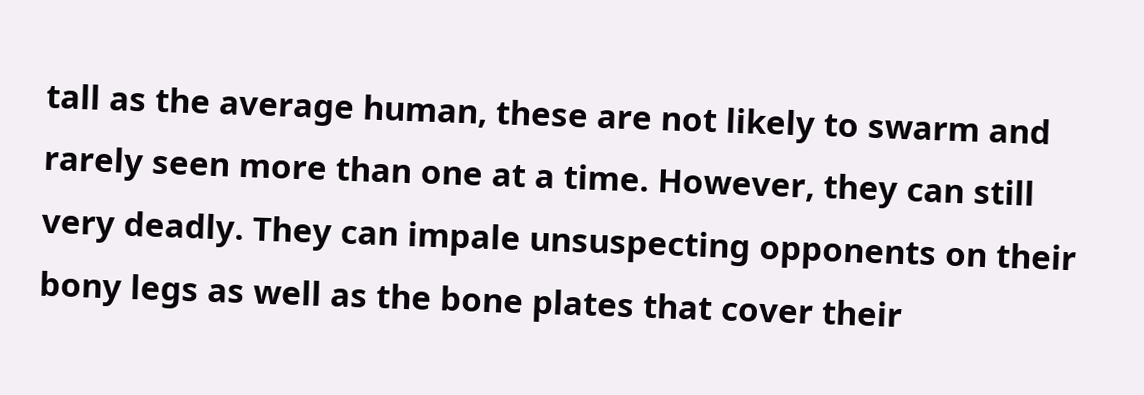tall as the average human, these are not likely to swarm and rarely seen more than one at a time. However, they can still very deadly. They can impale unsuspecting opponents on their bony legs as well as the bone plates that cover their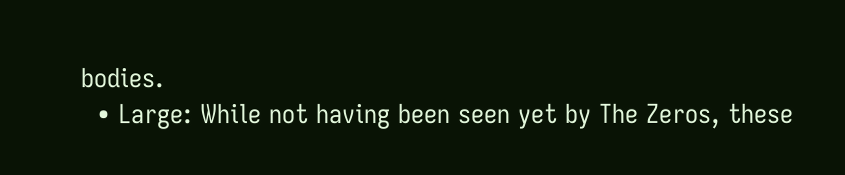bodies.
  • Large: While not having been seen yet by The Zeros, these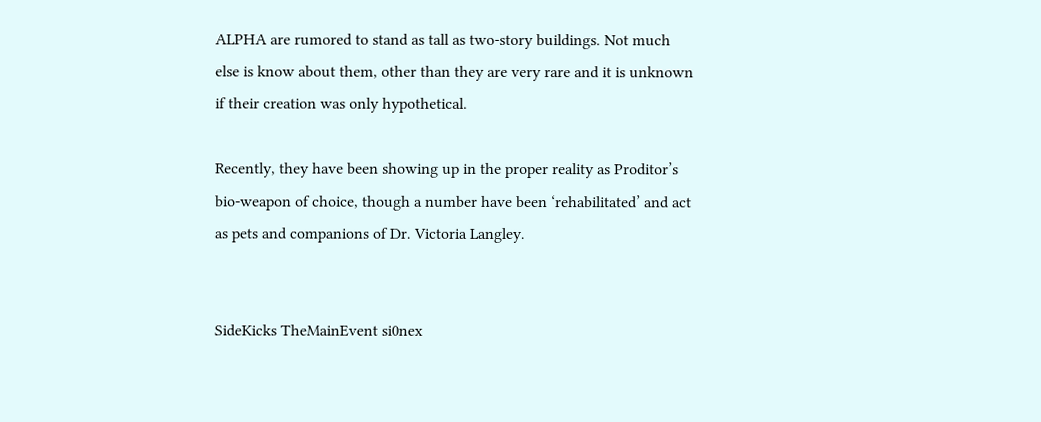ALPHA are rumored to stand as tall as two-story buildings. Not much else is know about them, other than they are very rare and it is unknown if their creation was only hypothetical.

Recently, they have been showing up in the proper reality as Proditor’s bio-weapon of choice, though a number have been ‘rehabilitated’ and act as pets and companions of Dr. Victoria Langley.


SideKicks TheMainEvent si0nex